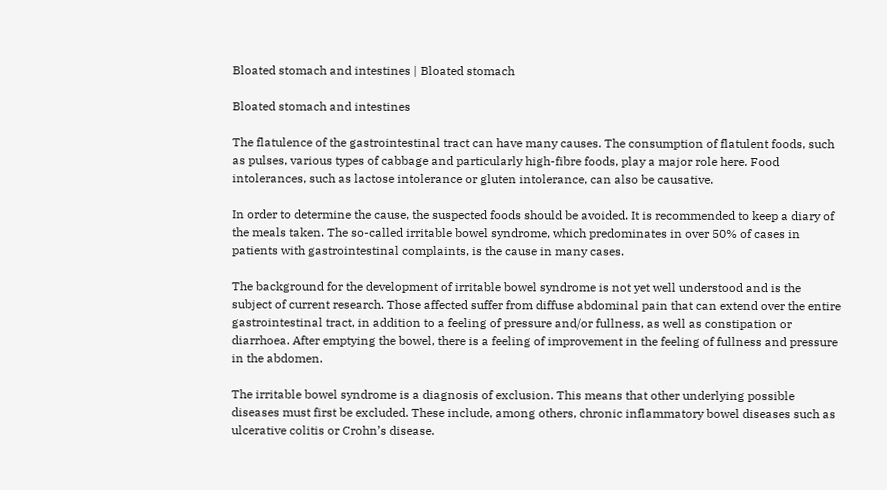Bloated stomach and intestines | Bloated stomach

Bloated stomach and intestines

The flatulence of the gastrointestinal tract can have many causes. The consumption of flatulent foods, such as pulses, various types of cabbage and particularly high-fibre foods, play a major role here. Food intolerances, such as lactose intolerance or gluten intolerance, can also be causative.

In order to determine the cause, the suspected foods should be avoided. It is recommended to keep a diary of the meals taken. The so-called irritable bowel syndrome, which predominates in over 50% of cases in patients with gastrointestinal complaints, is the cause in many cases.

The background for the development of irritable bowel syndrome is not yet well understood and is the subject of current research. Those affected suffer from diffuse abdominal pain that can extend over the entire gastrointestinal tract, in addition to a feeling of pressure and/or fullness, as well as constipation or diarrhoea. After emptying the bowel, there is a feeling of improvement in the feeling of fullness and pressure in the abdomen.

The irritable bowel syndrome is a diagnosis of exclusion. This means that other underlying possible diseases must first be excluded. These include, among others, chronic inflammatory bowel diseases such as ulcerative colitis or Crohn’s disease.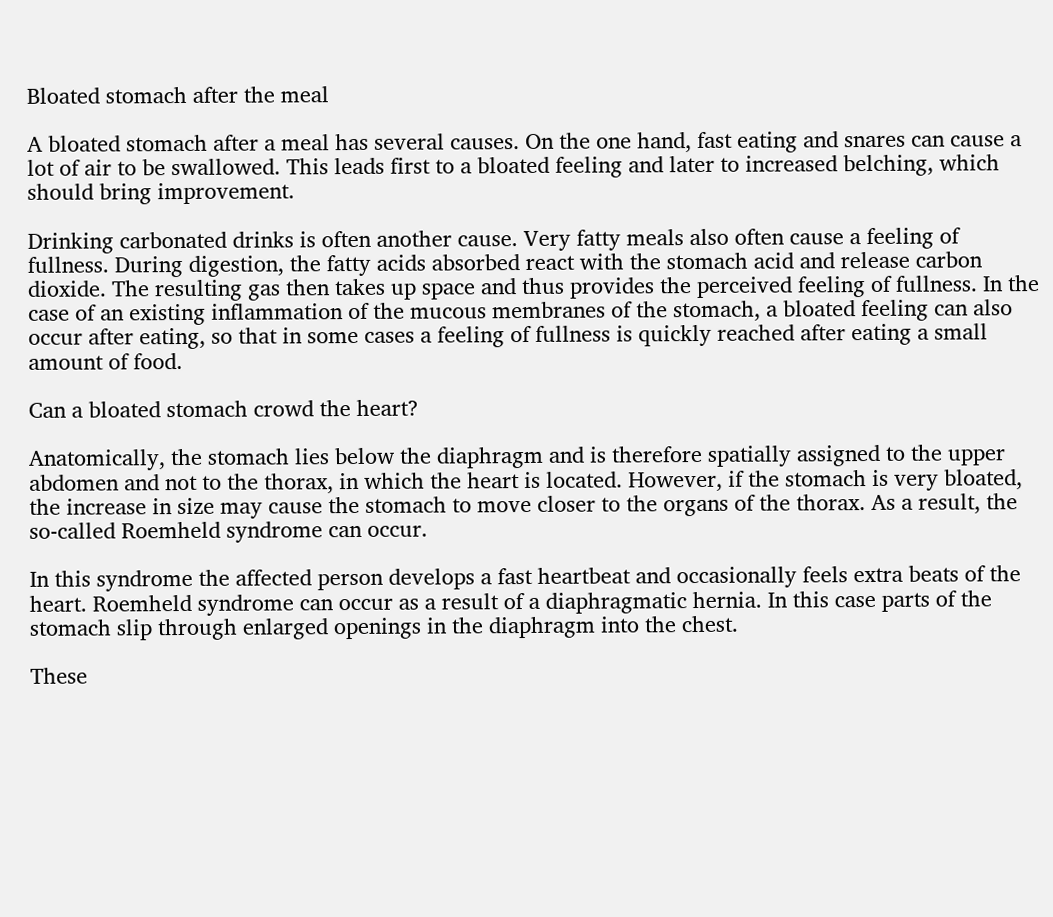Bloated stomach after the meal

A bloated stomach after a meal has several causes. On the one hand, fast eating and snares can cause a lot of air to be swallowed. This leads first to a bloated feeling and later to increased belching, which should bring improvement.

Drinking carbonated drinks is often another cause. Very fatty meals also often cause a feeling of fullness. During digestion, the fatty acids absorbed react with the stomach acid and release carbon dioxide. The resulting gas then takes up space and thus provides the perceived feeling of fullness. In the case of an existing inflammation of the mucous membranes of the stomach, a bloated feeling can also occur after eating, so that in some cases a feeling of fullness is quickly reached after eating a small amount of food.

Can a bloated stomach crowd the heart?

Anatomically, the stomach lies below the diaphragm and is therefore spatially assigned to the upper abdomen and not to the thorax, in which the heart is located. However, if the stomach is very bloated, the increase in size may cause the stomach to move closer to the organs of the thorax. As a result, the so-called Roemheld syndrome can occur.

In this syndrome the affected person develops a fast heartbeat and occasionally feels extra beats of the heart. Roemheld syndrome can occur as a result of a diaphragmatic hernia. In this case parts of the stomach slip through enlarged openings in the diaphragm into the chest.

These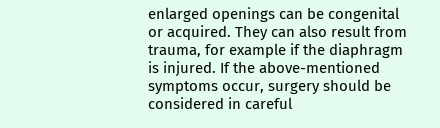enlarged openings can be congenital or acquired. They can also result from trauma, for example if the diaphragm is injured. If the above-mentioned symptoms occur, surgery should be considered in careful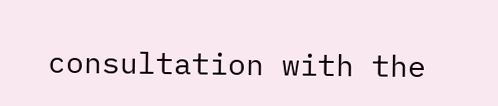consultation with the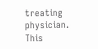treating physician. This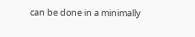can be done in a minimally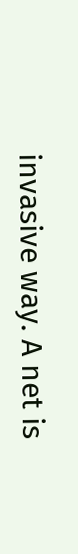invasive way. A net is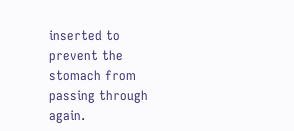inserted to prevent the stomach from passing through again.